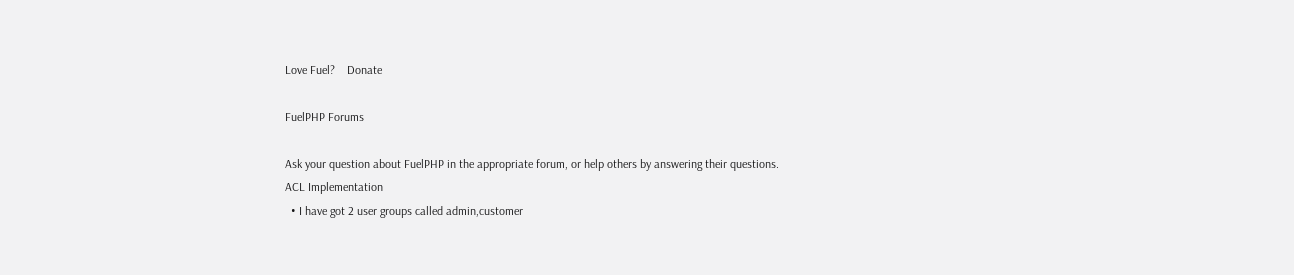Love Fuel?    Donate

FuelPHP Forums

Ask your question about FuelPHP in the appropriate forum, or help others by answering their questions.
ACL Implementation
  • I have got 2 user groups called admin,customer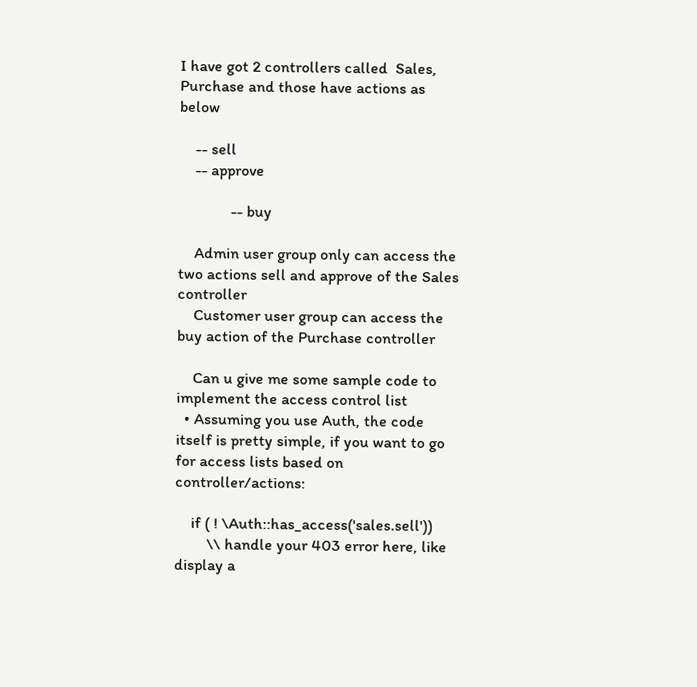I have got 2 controllers called  Sales, Purchase and those have actions as below

    -- sell
    -- approve

             -- buy

    Admin user group only can access the two actions sell and approve of the Sales controller
    Customer user group can access the buy action of the Purchase controller

    Can u give me some sample code to implement the access control list
  • Assuming you use Auth, the code itself is pretty simple, if you want to go for access lists based on controller/actions:

    if ( ! \Auth::has_access('sales.sell'))
        \\ handle your 403 error here, like display a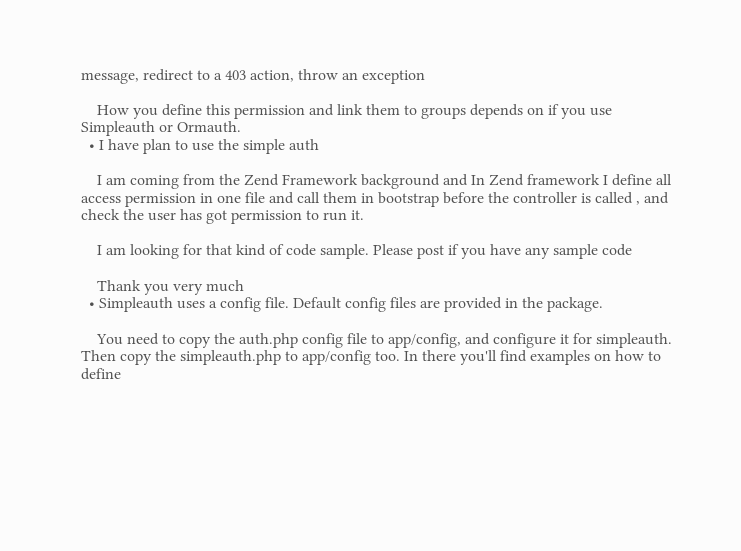message, redirect to a 403 action, throw an exception

    How you define this permission and link them to groups depends on if you use Simpleauth or Ormauth.
  • I have plan to use the simple auth

    I am coming from the Zend Framework background and In Zend framework I define all access permission in one file and call them in bootstrap before the controller is called , and check the user has got permission to run it.

    I am looking for that kind of code sample. Please post if you have any sample code

    Thank you very much
  • Simpleauth uses a config file. Default config files are provided in the package.

    You need to copy the auth.php config file to app/config, and configure it for simpleauth. Then copy the simpleauth.php to app/config too. In there you'll find examples on how to define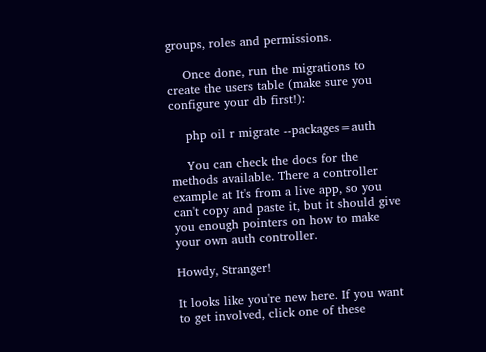groups, roles and permissions.

    Once done, run the migrations to create the users table (make sure you configure your db first!):

    php oil r migrate --packages=auth

    You can check the docs for the methods available. There a controller example at It's from a live app, so you can't copy and paste it, but it should give you enough pointers on how to make your own auth controller.

Howdy, Stranger!

It looks like you're new here. If you want to get involved, click one of these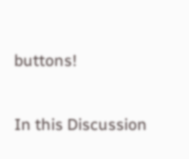buttons!

In this Discussion